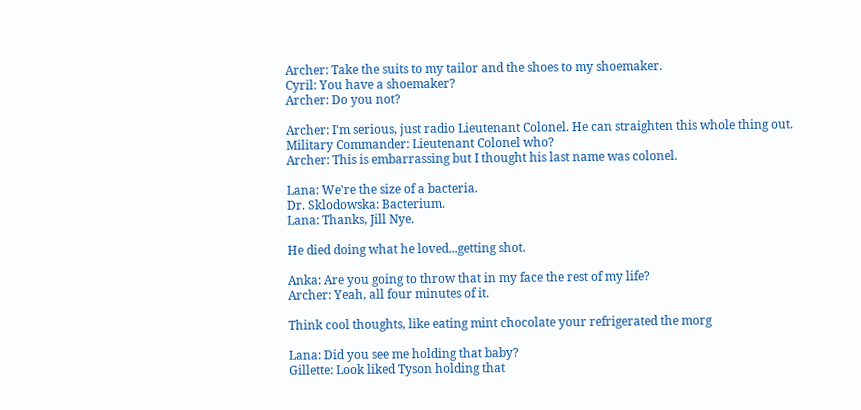Archer: Take the suits to my tailor and the shoes to my shoemaker.
Cyril: You have a shoemaker?
Archer: Do you not?

Archer: I'm serious, just radio Lieutenant Colonel. He can straighten this whole thing out.
Military Commander: Lieutenant Colonel who?
Archer: This is embarrassing but I thought his last name was colonel.

Lana: We're the size of a bacteria.
Dr. Sklodowska: Bacterium.
Lana: Thanks, Jill Nye.

He died doing what he loved...getting shot.

Anka: Are you going to throw that in my face the rest of my life?
Archer: Yeah, all four minutes of it.

Think cool thoughts, like eating mint chocolate your refrigerated the morg

Lana: Did you see me holding that baby?
Gillette: Look liked Tyson holding that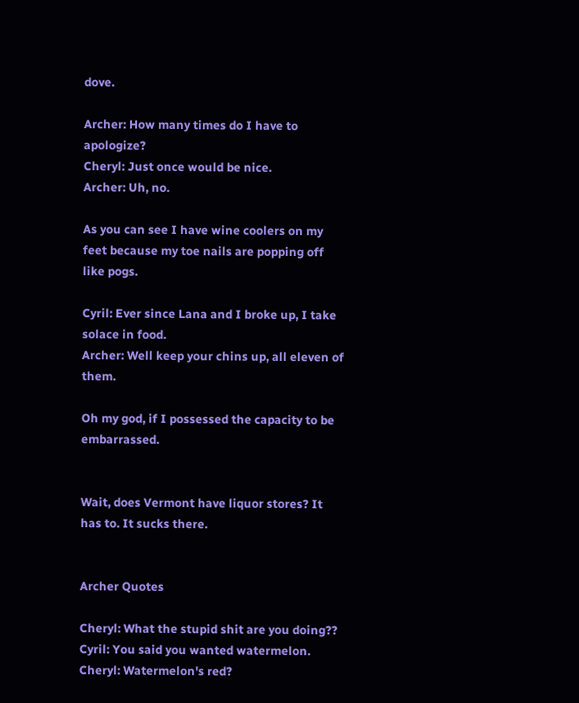dove.

Archer: How many times do I have to apologize?
Cheryl: Just once would be nice.
Archer: Uh, no.

As you can see I have wine coolers on my feet because my toe nails are popping off like pogs.

Cyril: Ever since Lana and I broke up, I take solace in food.
Archer: Well keep your chins up, all eleven of them.

Oh my god, if I possessed the capacity to be embarrassed.


Wait, does Vermont have liquor stores? It has to. It sucks there.


Archer Quotes

Cheryl: What the stupid shit are you doing??
Cyril: You said you wanted watermelon.
Cheryl: Watermelon's red?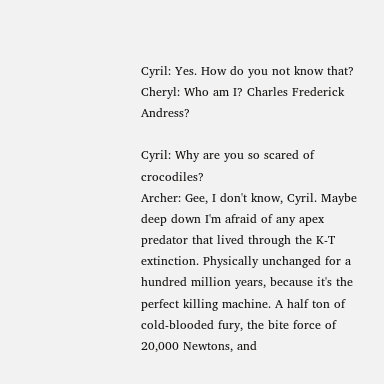Cyril: Yes. How do you not know that?
Cheryl: Who am I? Charles Frederick Andress?

Cyril: Why are you so scared of crocodiles?
Archer: Gee, I don't know, Cyril. Maybe deep down I'm afraid of any apex predator that lived through the K-T extinction. Physically unchanged for a hundred million years, because it's the perfect killing machine. A half ton of cold-blooded fury, the bite force of 20,000 Newtons, and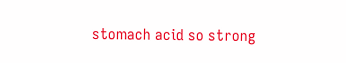stomach acid so strong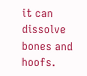it can dissolve bones and hoofs.